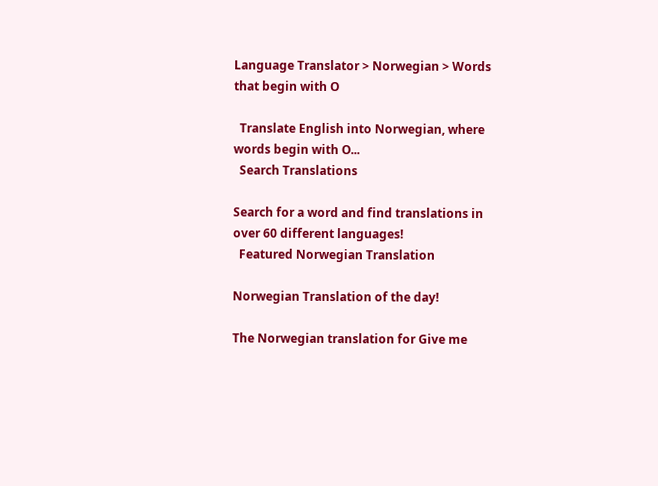Language Translator > Norwegian > Words that begin with O

  Translate English into Norwegian, where words begin with O...
  Search Translations

Search for a word and find translations in over 60 different languages!
  Featured Norwegian Translation

Norwegian Translation of the day!

The Norwegian translation for Give me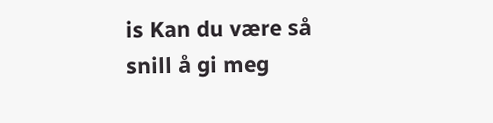is Kan du være så snill å gi meg